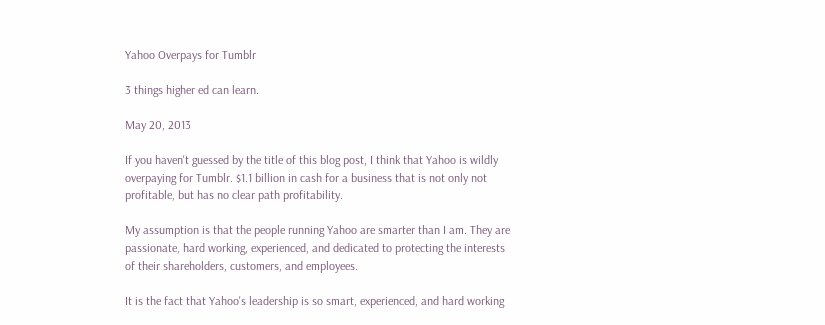Yahoo Overpays for Tumblr

3 things higher ed can learn.

May 20, 2013

If you haven't guessed by the title of this blog post, I think that Yahoo is wildly overpaying for Tumblr. $1.1 billion in cash for a business that is not only not profitable, but has no clear path profitability.

My assumption is that the people running Yahoo are smarter than I am. They are passionate, hard working, experienced, and dedicated to protecting the interests of their shareholders, customers, and employees.

It is the fact that Yahoo's leadership is so smart, experienced, and hard working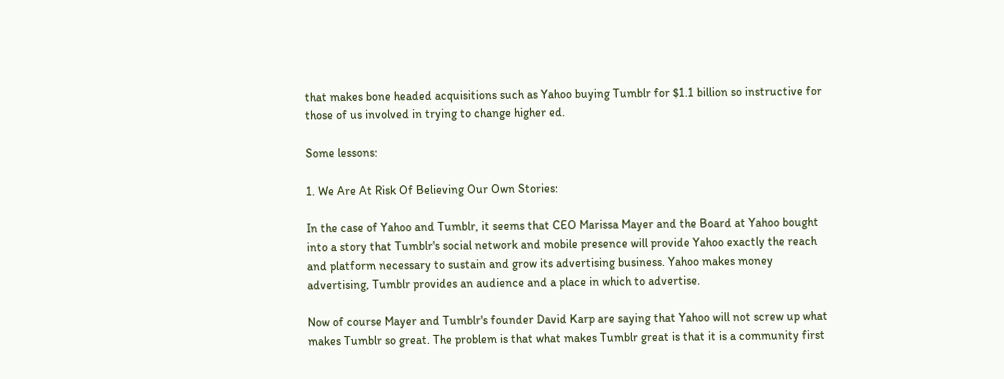that makes bone headed acquisitions such as Yahoo buying Tumblr for $1.1 billion so instructive for those of us involved in trying to change higher ed.

Some lessons:

1. We Are At Risk Of Believing Our Own Stories:

In the case of Yahoo and Tumblr, it seems that CEO Marissa Mayer and the Board at Yahoo bought into a story that Tumblr's social network and mobile presence will provide Yahoo exactly the reach and platform necessary to sustain and grow its advertising business. Yahoo makes money advertising, Tumblr provides an audience and a place in which to advertise.

Now of course Mayer and Tumblr's founder David Karp are saying that Yahoo will not screw up what makes Tumblr so great. The problem is that what makes Tumblr great is that it is a community first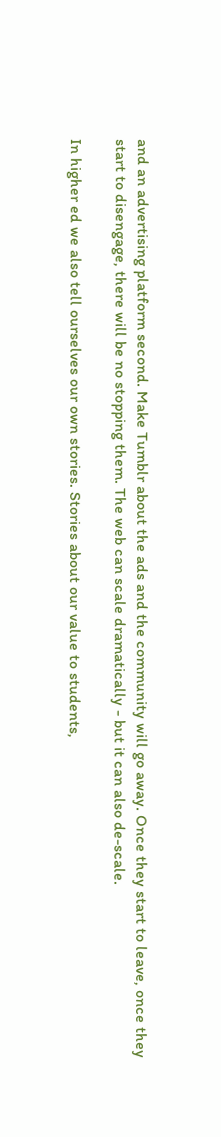and an advertising platform second. Make Tumblr about the ads and the community will go away. Once they start to leave, once they start to disengage, there will be no stopping them. The web can scale dramatically - but it can also de-scale.

In higher ed we also tell ourselves our own stories. Stories about our value to students,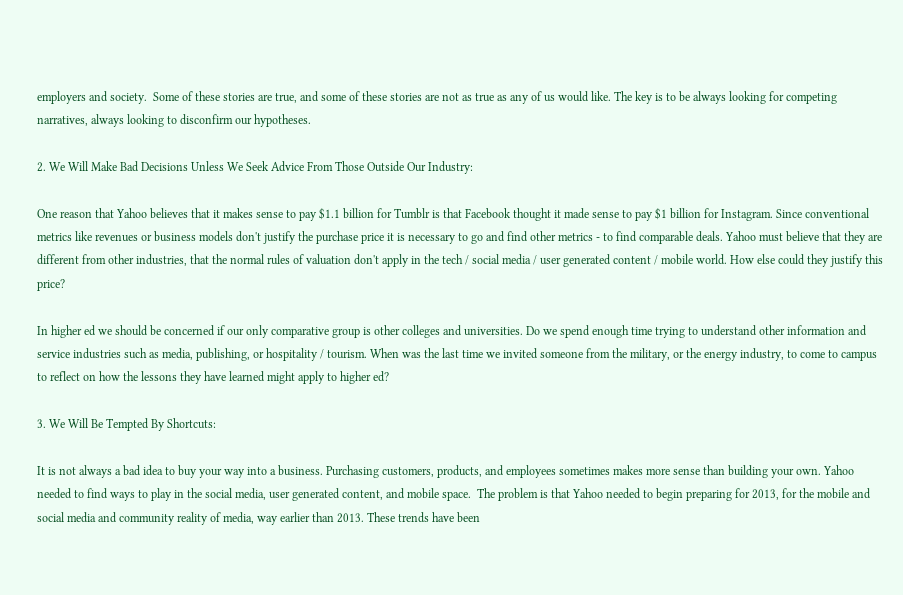employers and society.  Some of these stories are true, and some of these stories are not as true as any of us would like. The key is to be always looking for competing narratives, always looking to disconfirm our hypotheses.

2. We Will Make Bad Decisions Unless We Seek Advice From Those Outside Our Industry:

One reason that Yahoo believes that it makes sense to pay $1.1 billion for Tumblr is that Facebook thought it made sense to pay $1 billion for Instagram. Since conventional metrics like revenues or business models don't justify the purchase price it is necessary to go and find other metrics - to find comparable deals. Yahoo must believe that they are different from other industries, that the normal rules of valuation don't apply in the tech / social media / user generated content / mobile world. How else could they justify this price?

In higher ed we should be concerned if our only comparative group is other colleges and universities. Do we spend enough time trying to understand other information and service industries such as media, publishing, or hospitality / tourism. When was the last time we invited someone from the military, or the energy industry, to come to campus to reflect on how the lessons they have learned might apply to higher ed?

3. We Will Be Tempted By Shortcuts:

It is not always a bad idea to buy your way into a business. Purchasing customers, products, and employees sometimes makes more sense than building your own. Yahoo needed to find ways to play in the social media, user generated content, and mobile space.  The problem is that Yahoo needed to begin preparing for 2013, for the mobile and social media and community reality of media, way earlier than 2013. These trends have been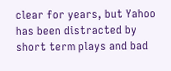clear for years, but Yahoo has been distracted by short term plays and bad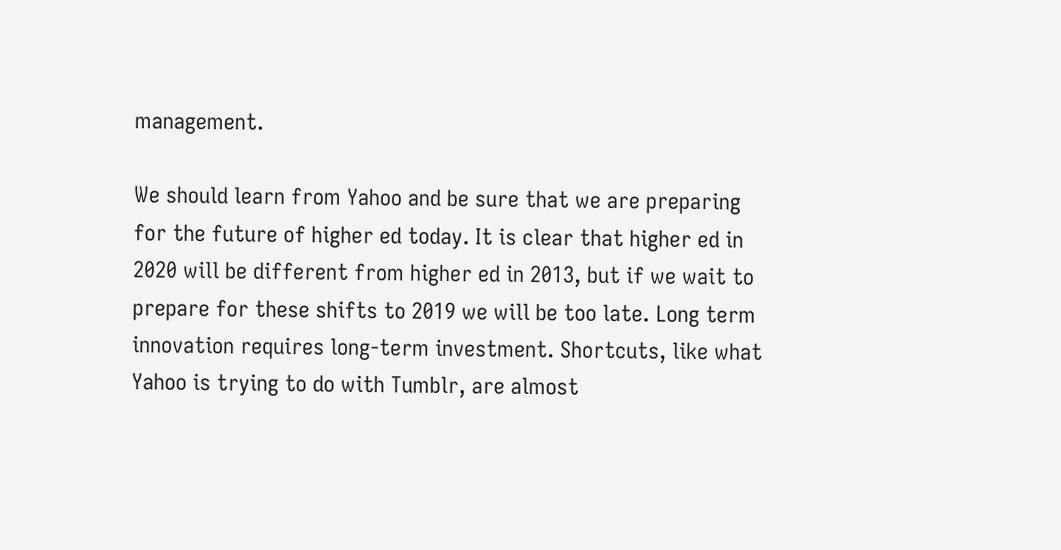management.

We should learn from Yahoo and be sure that we are preparing for the future of higher ed today. It is clear that higher ed in 2020 will be different from higher ed in 2013, but if we wait to prepare for these shifts to 2019 we will be too late. Long term innovation requires long-term investment. Shortcuts, like what Yahoo is trying to do with Tumblr, are almost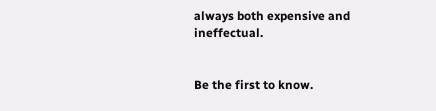always both expensive and ineffectual.


Be the first to know.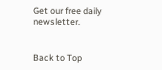Get our free daily newsletter.


Back to Top